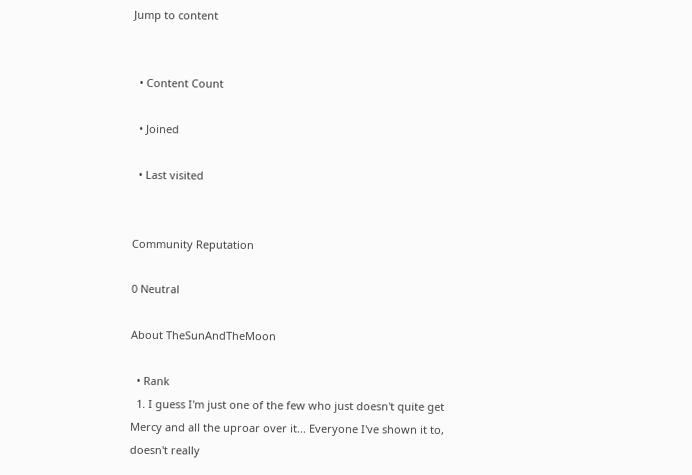Jump to content


  • Content Count

  • Joined

  • Last visited


Community Reputation

0 Neutral

About TheSunAndTheMoon

  • Rank
  1. I guess I'm just one of the few who just doesn't quite get Mercy and all the uproar over it... Everyone I've shown it to, doesn't really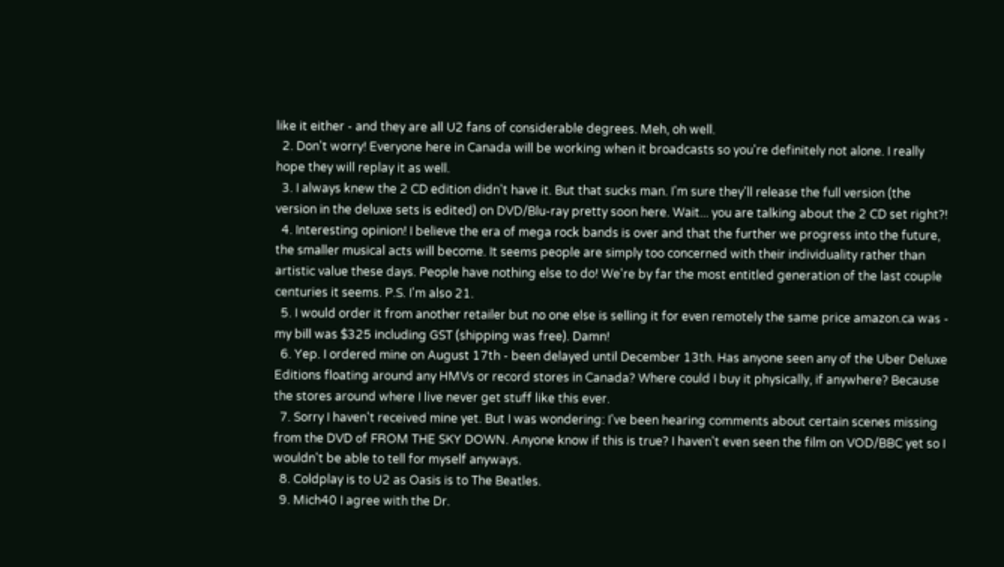like it either - and they are all U2 fans of considerable degrees. Meh, oh well.
  2. Don't worry! Everyone here in Canada will be working when it broadcasts so you're definitely not alone. I really hope they will replay it as well.
  3. I always knew the 2 CD edition didn't have it. But that sucks man. I'm sure they'll release the full version (the version in the deluxe sets is edited) on DVD/Blu-ray pretty soon here. Wait... you are talking about the 2 CD set right?!
  4. Interesting opinion! I believe the era of mega rock bands is over and that the further we progress into the future, the smaller musical acts will become. It seems people are simply too concerned with their individuality rather than artistic value these days. People have nothing else to do! We're by far the most entitled generation of the last couple centuries it seems. P.S. I'm also 21.
  5. I would order it from another retailer but no one else is selling it for even remotely the same price amazon.ca was - my bill was $325 including GST (shipping was free). Damn!
  6. Yep. I ordered mine on August 17th - been delayed until December 13th. Has anyone seen any of the Uber Deluxe Editions floating around any HMVs or record stores in Canada? Where could I buy it physically, if anywhere? Because the stores around where I live never get stuff like this ever.
  7. Sorry I haven't received mine yet. But I was wondering: I've been hearing comments about certain scenes missing from the DVD of FROM THE SKY DOWN. Anyone know if this is true? I haven't even seen the film on VOD/BBC yet so I wouldn't be able to tell for myself anyways.
  8. Coldplay is to U2 as Oasis is to The Beatles.
  9. Mich40 I agree with the Dr.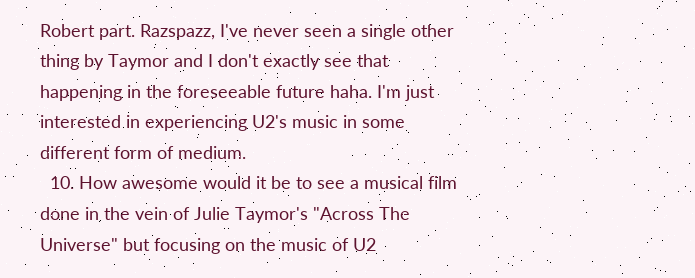Robert part. Razspazz, I've never seen a single other thing by Taymor and I don't exactly see that happening in the foreseeable future haha. I'm just interested in experiencing U2's music in some different form of medium.
  10. How awesome would it be to see a musical film done in the vein of Julie Taymor's "Across The Universe" but focusing on the music of U2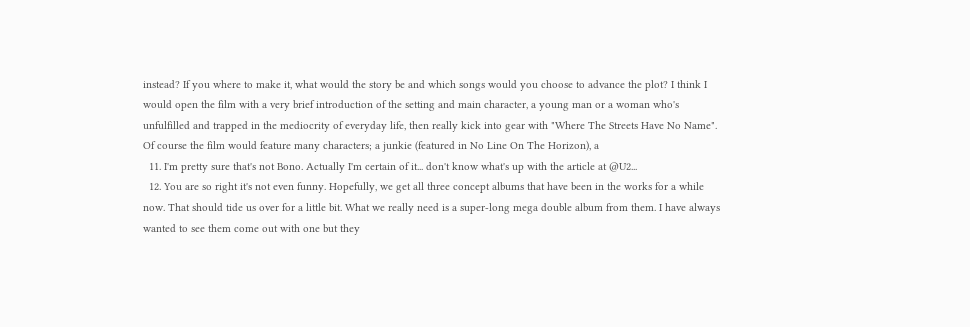instead? If you where to make it, what would the story be and which songs would you choose to advance the plot? I think I would open the film with a very brief introduction of the setting and main character, a young man or a woman who's unfulfilled and trapped in the mediocrity of everyday life, then really kick into gear with "Where The Streets Have No Name". Of course the film would feature many characters; a junkie (featured in No Line On The Horizon), a
  11. I'm pretty sure that's not Bono. Actually I'm certain of it... don't know what's up with the article at @U2...
  12. You are so right it's not even funny. Hopefully, we get all three concept albums that have been in the works for a while now. That should tide us over for a little bit. What we really need is a super-long mega double album from them. I have always wanted to see them come out with one but they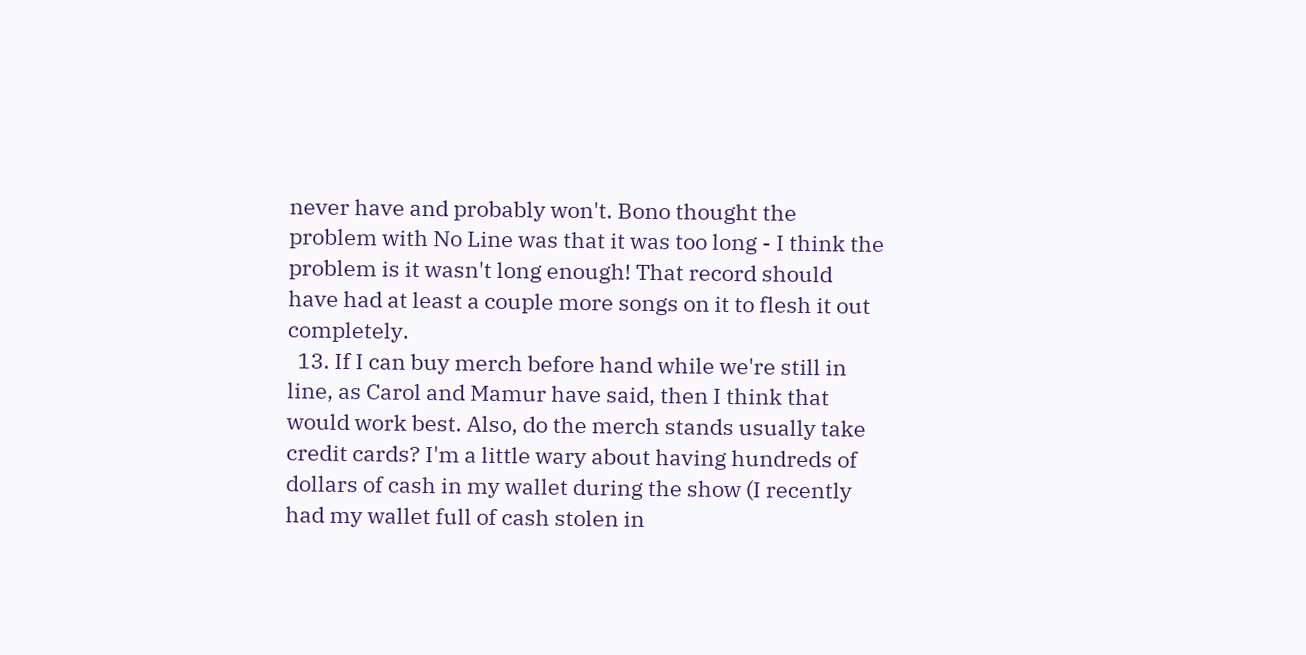never have and probably won't. Bono thought the problem with No Line was that it was too long - I think the problem is it wasn't long enough! That record should have had at least a couple more songs on it to flesh it out completely.
  13. If I can buy merch before hand while we're still in line, as Carol and Mamur have said, then I think that would work best. Also, do the merch stands usually take credit cards? I'm a little wary about having hundreds of dollars of cash in my wallet during the show (I recently had my wallet full of cash stolen in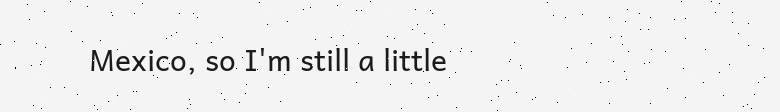Mexico, so I'm still a little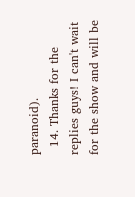paranoid).
  14. Thanks for the replies guys! I can't wait for the show and will be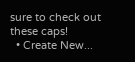sure to check out these caps!
  • Create New...